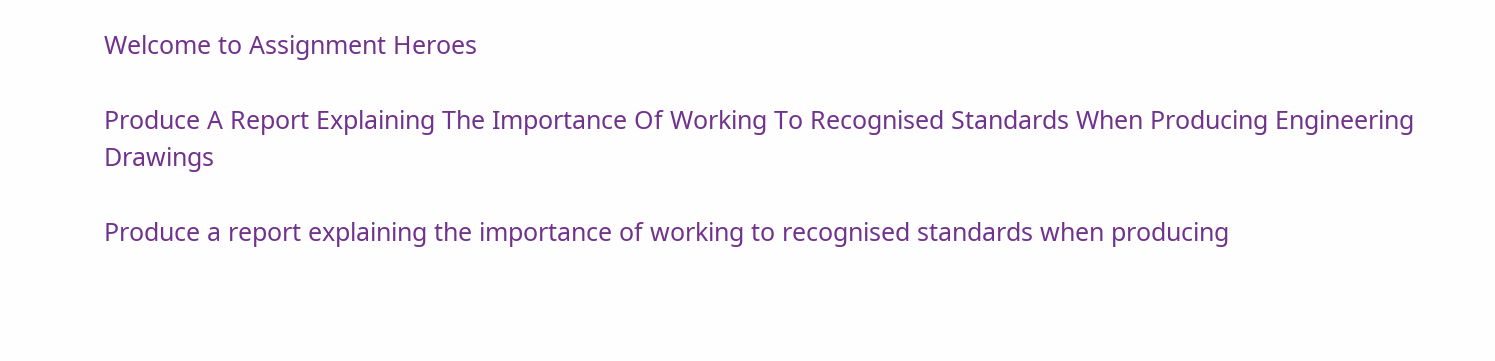Welcome to Assignment Heroes

Produce A Report Explaining The Importance Of Working To Recognised Standards When Producing Engineering Drawings

Produce a report explaining the importance of working to recognised standards when producing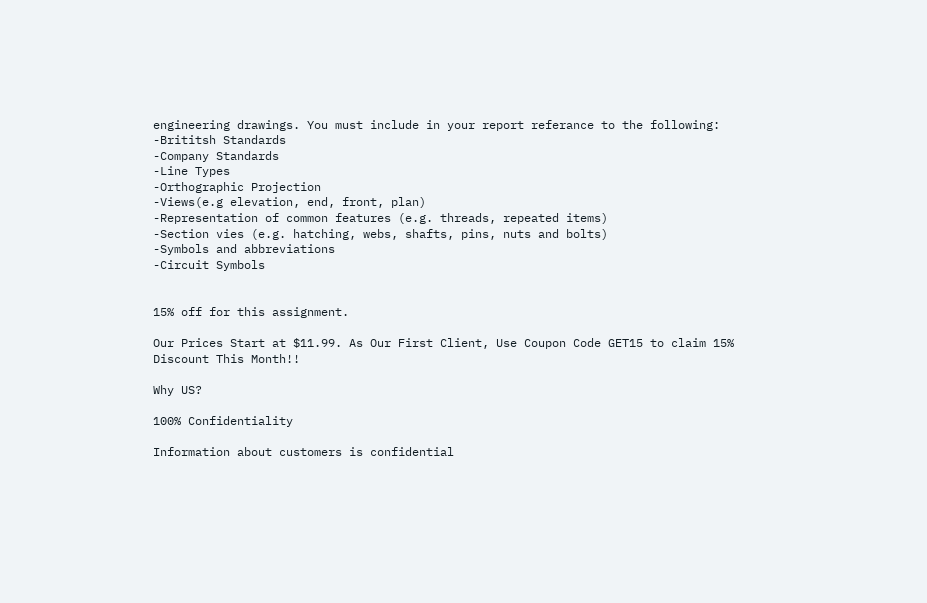engineering drawings. You must include in your report referance to the following:
-Brititsh Standards
-Company Standards
-Line Types
-Orthographic Projection
-Views(e.g elevation, end, front, plan)
-Representation of common features (e.g. threads, repeated items)
-Section vies (e.g. hatching, webs, shafts, pins, nuts and bolts)
-Symbols and abbreviations
-Circuit Symbols


15% off for this assignment.

Our Prices Start at $11.99. As Our First Client, Use Coupon Code GET15 to claim 15% Discount This Month!!

Why US?

100% Confidentiality

Information about customers is confidential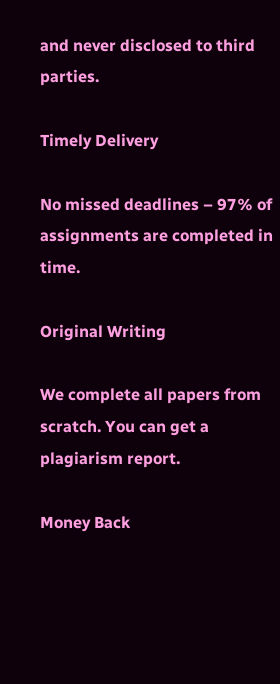and never disclosed to third parties.

Timely Delivery

No missed deadlines – 97% of assignments are completed in time.

Original Writing

We complete all papers from scratch. You can get a plagiarism report.

Money Back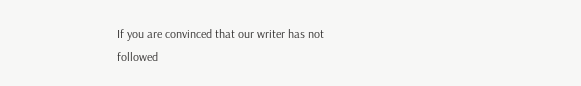If you are convinced that our writer has not followed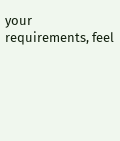your requirements, feel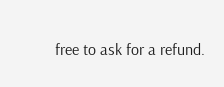free to ask for a refund.